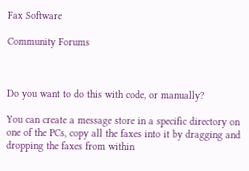Fax Software

Community Forums



Do you want to do this with code, or manually?

You can create a message store in a specific directory on one of the PCs, copy all the faxes into it by dragging and dropping the faxes from within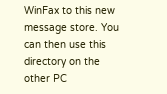WinFax to this new message store. You can then use this directory on the other PC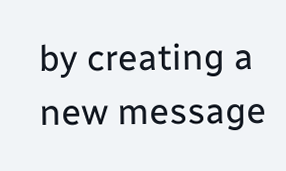by creating a new message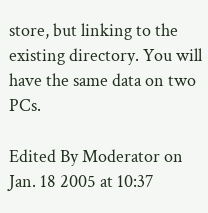store, but linking to the existing directory. You will have the same data on two PCs.

Edited By Moderator on Jan. 18 2005 at 10:37